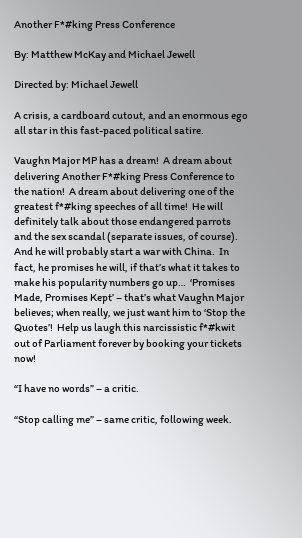Another F*#king Press Conference

By: Matthew McKay and Michael Jewell

Directed by: Michael Jewell

A crisis, a cardboard cutout, and an enormous ego all star in this fast-paced political satire.

Vaughn Major MP has a dream!  A dream about delivering Another F*#king Press Conference to the nation!  A dream about delivering one of the greatest f*#king speeches of all time!  He will definitely talk about those endangered parrots and the sex scandal (separate issues, of course).  And he will probably start a war with China.  In fact, he promises he will, if that’s what it takes to make his popularity numbers go up…  ‘Promises Made, Promises Kept’ – that’s what Vaughn Major believes; when really, we just want him to ‘Stop the Quotes’!  Help us laugh this narcissistic f*#kwit out of Parliament forever by booking your tickets now!

“I have no words” – a critic.

“Stop calling me” – same critic, following week.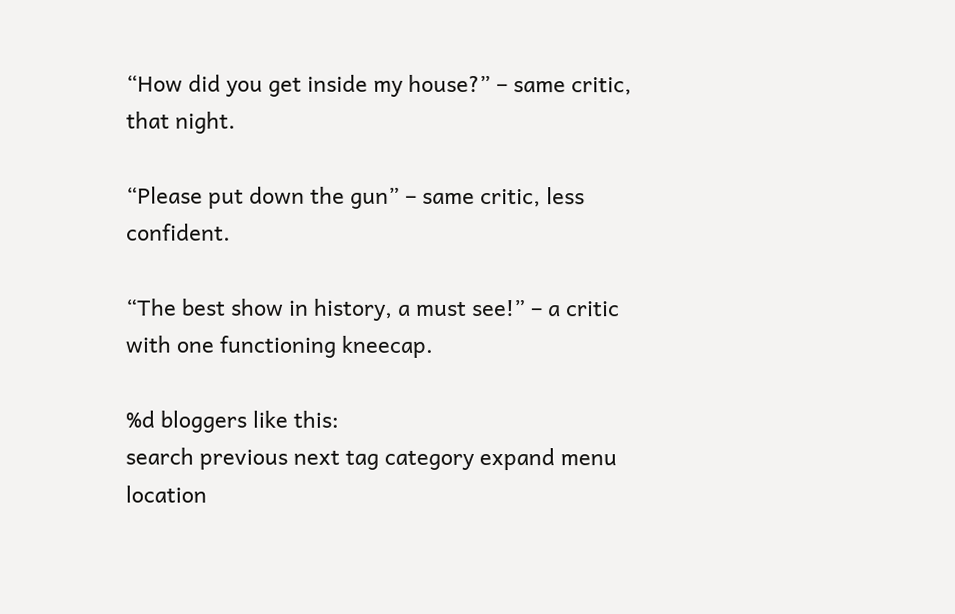“How did you get inside my house?” – same critic, that night.

“Please put down the gun” – same critic, less confident.

“The best show in history, a must see!” – a critic with one functioning kneecap.

%d bloggers like this:
search previous next tag category expand menu location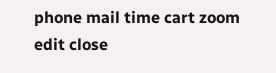phone mail time cart zoom edit close